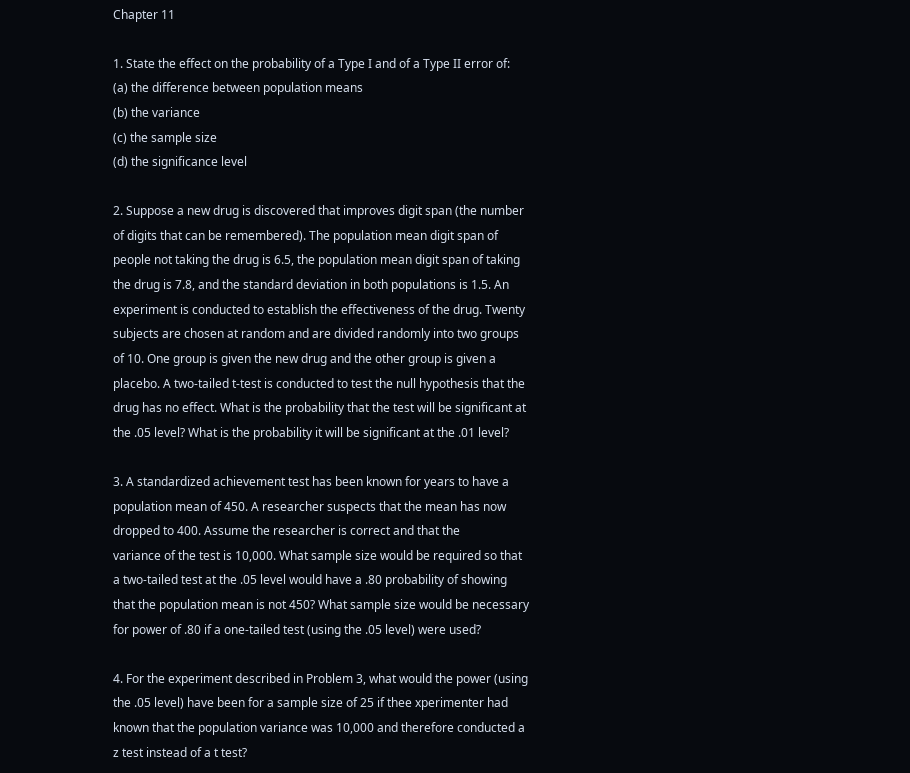Chapter 11

1. State the effect on the probability of a Type I and of a Type II error of:
(a) the difference between population means
(b) the variance
(c) the sample size
(d) the significance level

2. Suppose a new drug is discovered that improves digit span (the number of digits that can be remembered). The population mean digit span of people not taking the drug is 6.5, the population mean digit span of taking the drug is 7.8, and the standard deviation in both populations is 1.5. An experiment is conducted to establish the effectiveness of the drug. Twenty subjects are chosen at random and are divided randomly into two groups of 10. One group is given the new drug and the other group is given a placebo. A two-tailed t-test is conducted to test the null hypothesis that the drug has no effect. What is the probability that the test will be significant at the .05 level? What is the probability it will be significant at the .01 level?

3. A standardized achievement test has been known for years to have a population mean of 450. A researcher suspects that the mean has now dropped to 400. Assume the researcher is correct and that the
variance of the test is 10,000. What sample size would be required so that a two-tailed test at the .05 level would have a .80 probability of showing that the population mean is not 450? What sample size would be necessary for power of .80 if a one-tailed test (using the .05 level) were used?

4. For the experiment described in Problem 3, what would the power (using the .05 level) have been for a sample size of 25 if thee xperimenter had known that the population variance was 10,000 and therefore conducted a z test instead of a t test?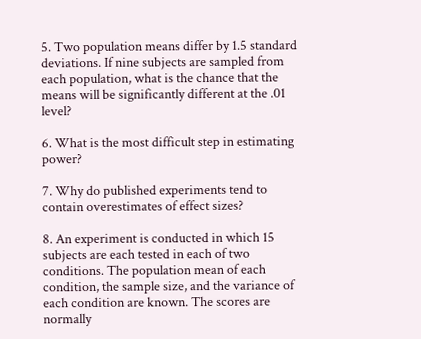5. Two population means differ by 1.5 standard deviations. If nine subjects are sampled from each population, what is the chance that the means will be significantly different at the .01 level?

6. What is the most difficult step in estimating power?

7. Why do published experiments tend to contain overestimates of effect sizes?

8. An experiment is conducted in which 15 subjects are each tested in each of two conditions. The population mean of each condition, the sample size, and the variance of each condition are known. The scores are normally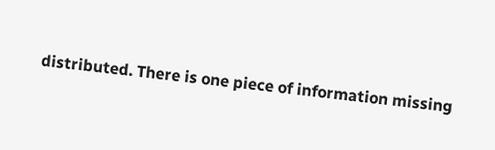distributed. There is one piece of information missing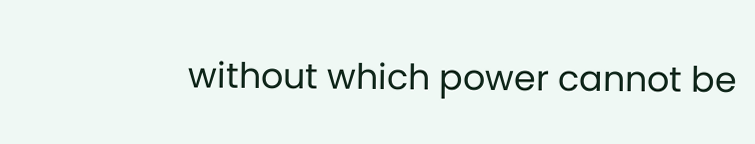without which power cannot be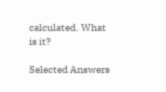calculated. What is it?

Selected Answers